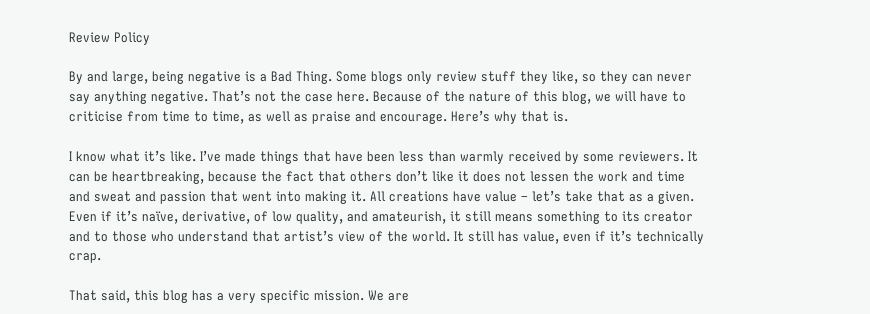Review Policy

By and large, being negative is a Bad Thing. Some blogs only review stuff they like, so they can never say anything negative. That’s not the case here. Because of the nature of this blog, we will have to criticise from time to time, as well as praise and encourage. Here’s why that is.

I know what it’s like. I’ve made things that have been less than warmly received by some reviewers. It can be heartbreaking, because the fact that others don’t like it does not lessen the work and time and sweat and passion that went into making it. All creations have value – let’s take that as a given. Even if it’s naïve, derivative, of low quality, and amateurish, it still means something to its creator and to those who understand that artist’s view of the world. It still has value, even if it’s technically crap.

That said, this blog has a very specific mission. We are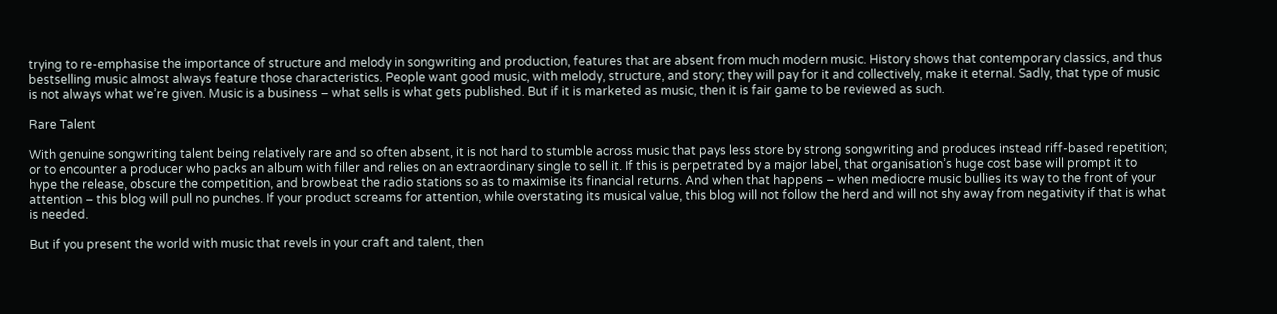trying to re-emphasise the importance of structure and melody in songwriting and production, features that are absent from much modern music. History shows that contemporary classics, and thus bestselling music almost always feature those characteristics. People want good music, with melody, structure, and story; they will pay for it and collectively, make it eternal. Sadly, that type of music is not always what we’re given. Music is a business – what sells is what gets published. But if it is marketed as music, then it is fair game to be reviewed as such.

Rare Talent

With genuine songwriting talent being relatively rare and so often absent, it is not hard to stumble across music that pays less store by strong songwriting and produces instead riff-based repetition; or to encounter a producer who packs an album with filler and relies on an extraordinary single to sell it. If this is perpetrated by a major label, that organisation’s huge cost base will prompt it to hype the release, obscure the competition, and browbeat the radio stations so as to maximise its financial returns. And when that happens – when mediocre music bullies its way to the front of your attention – this blog will pull no punches. If your product screams for attention, while overstating its musical value, this blog will not follow the herd and will not shy away from negativity if that is what is needed.

But if you present the world with music that revels in your craft and talent, then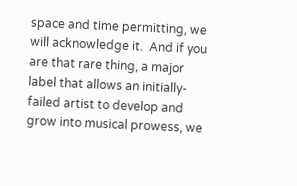space and time permitting, we will acknowledge it.  And if you are that rare thing, a major label that allows an initially-failed artist to develop and grow into musical prowess, we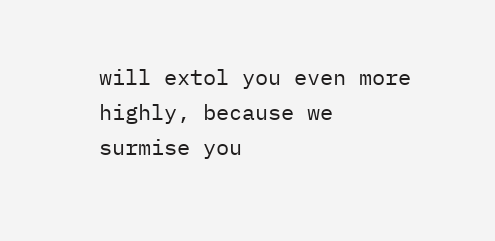will extol you even more highly, because we surmise you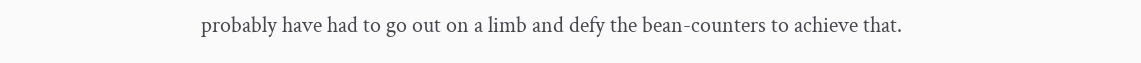probably have had to go out on a limb and defy the bean-counters to achieve that.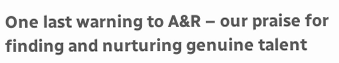One last warning to A&R – our praise for finding and nurturing genuine talent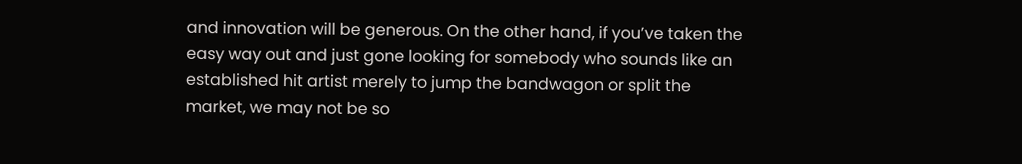and innovation will be generous. On the other hand, if you’ve taken the easy way out and just gone looking for somebody who sounds like an established hit artist merely to jump the bandwagon or split the market, we may not be so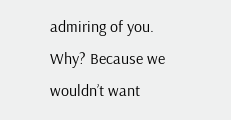admiring of you. Why? Because we wouldn’t want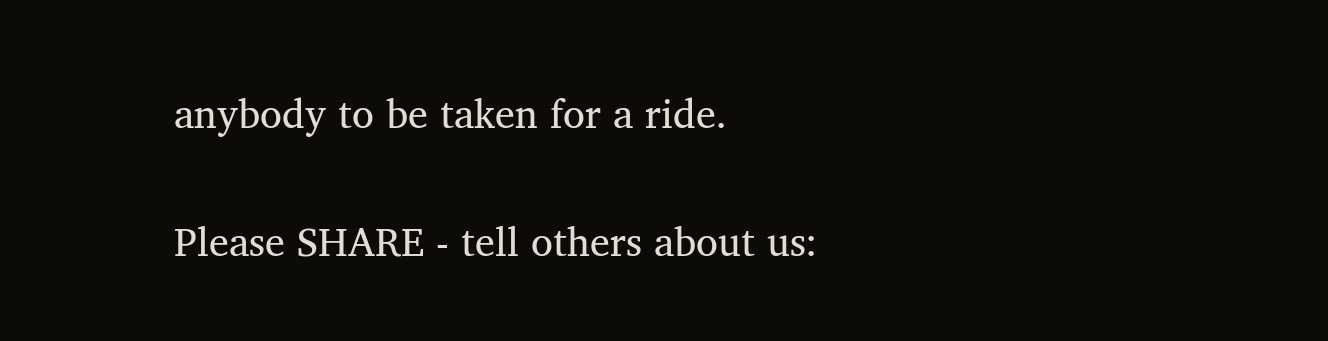anybody to be taken for a ride.

Please SHARE - tell others about us: